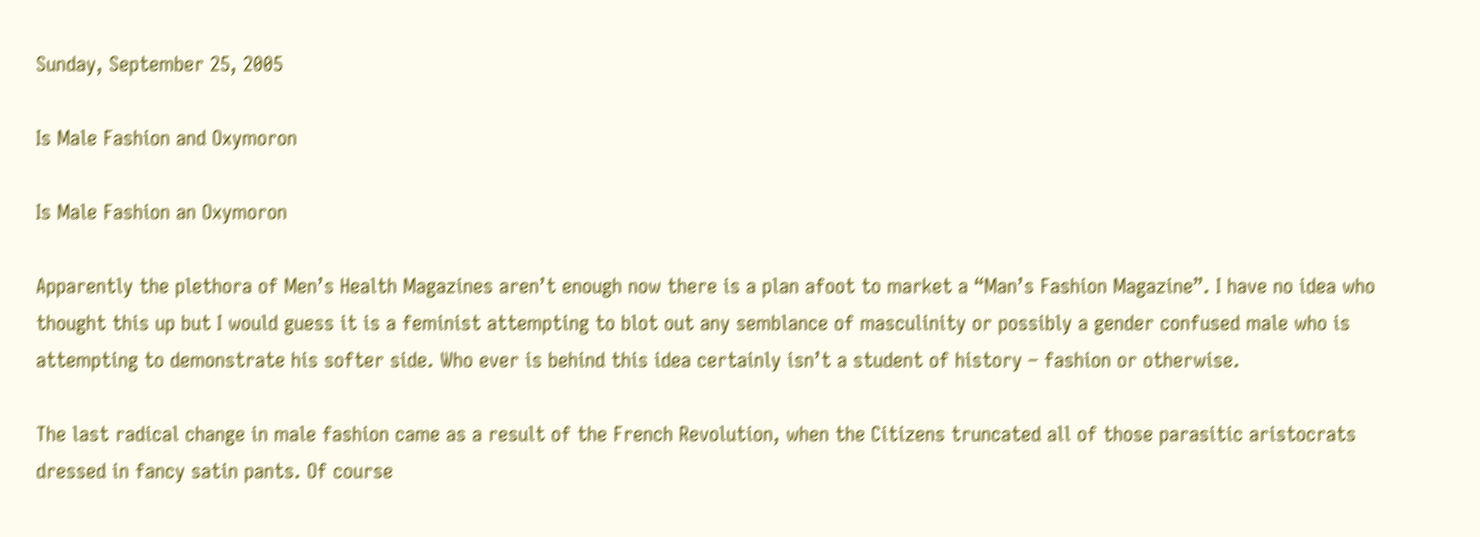Sunday, September 25, 2005

Is Male Fashion and Oxymoron

Is Male Fashion an Oxymoron

Apparently the plethora of Men’s Health Magazines aren’t enough now there is a plan afoot to market a “Man’s Fashion Magazine”. I have no idea who thought this up but I would guess it is a feminist attempting to blot out any semblance of masculinity or possibly a gender confused male who is attempting to demonstrate his softer side. Who ever is behind this idea certainly isn’t a student of history – fashion or otherwise.

The last radical change in male fashion came as a result of the French Revolution, when the Citizens truncated all of those parasitic aristocrats dressed in fancy satin pants. Of course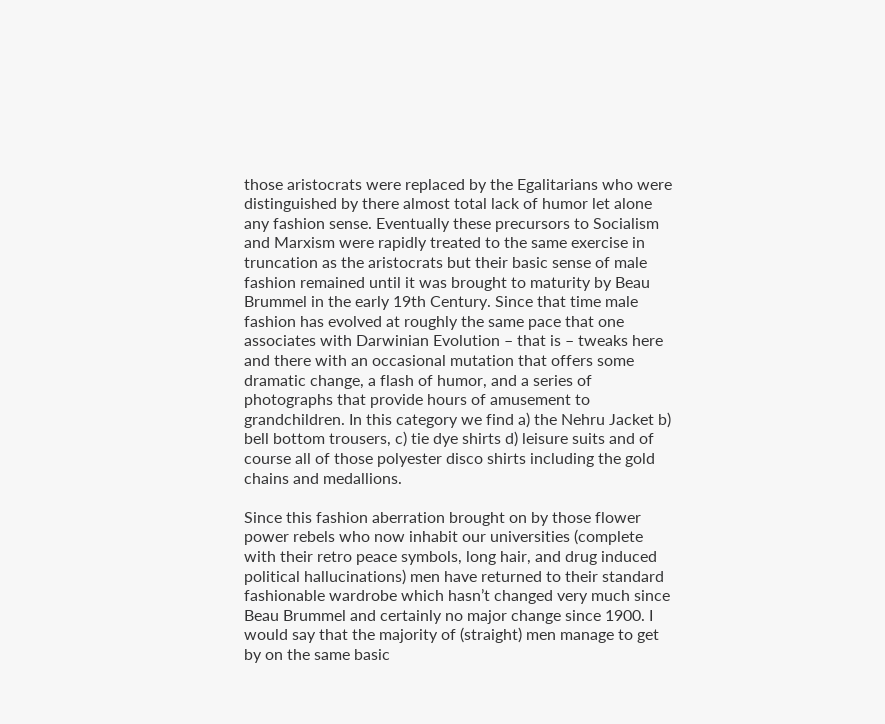those aristocrats were replaced by the Egalitarians who were distinguished by there almost total lack of humor let alone any fashion sense. Eventually these precursors to Socialism and Marxism were rapidly treated to the same exercise in truncation as the aristocrats but their basic sense of male fashion remained until it was brought to maturity by Beau Brummel in the early 19th Century. Since that time male fashion has evolved at roughly the same pace that one associates with Darwinian Evolution – that is – tweaks here and there with an occasional mutation that offers some dramatic change, a flash of humor, and a series of photographs that provide hours of amusement to grandchildren. In this category we find a) the Nehru Jacket b) bell bottom trousers, c) tie dye shirts d) leisure suits and of course all of those polyester disco shirts including the gold chains and medallions.

Since this fashion aberration brought on by those flower power rebels who now inhabit our universities (complete with their retro peace symbols, long hair, and drug induced political hallucinations) men have returned to their standard fashionable wardrobe which hasn’t changed very much since Beau Brummel and certainly no major change since 1900. I would say that the majority of (straight) men manage to get by on the same basic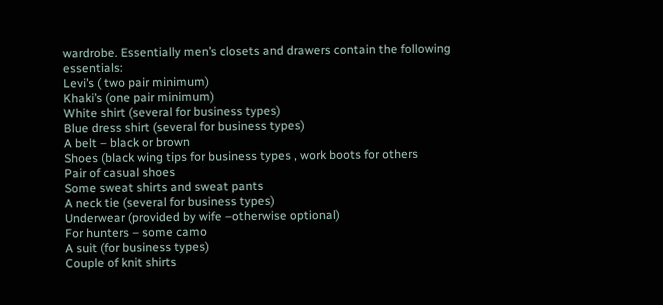wardrobe. Essentially men’s closets and drawers contain the following essentials:
Levi’s ( two pair minimum)
Khaki’s (one pair minimum)
White shirt (several for business types)
Blue dress shirt (several for business types)
A belt – black or brown
Shoes (black wing tips for business types , work boots for others
Pair of casual shoes
Some sweat shirts and sweat pants
A neck tie (several for business types)
Underwear (provided by wife –otherwise optional)
For hunters – some camo
A suit (for business types)
Couple of knit shirts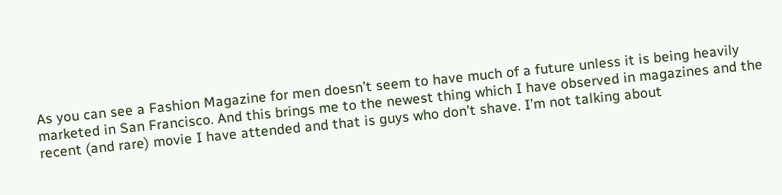As you can see a Fashion Magazine for men doesn’t seem to have much of a future unless it is being heavily marketed in San Francisco. And this brings me to the newest thing which I have observed in magazines and the recent (and rare) movie I have attended and that is guys who don’t shave. I’m not talking about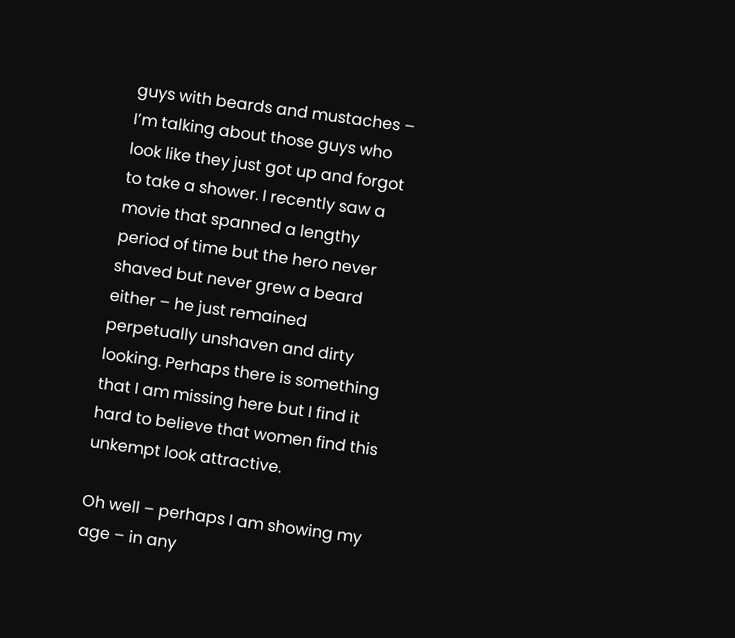guys with beards and mustaches – I’m talking about those guys who look like they just got up and forgot to take a shower. I recently saw a movie that spanned a lengthy period of time but the hero never shaved but never grew a beard either – he just remained perpetually unshaven and dirty looking. Perhaps there is something that I am missing here but I find it hard to believe that women find this unkempt look attractive.

Oh well – perhaps I am showing my age – in any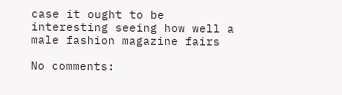case it ought to be interesting seeing how well a male fashion magazine fairs

No comments: